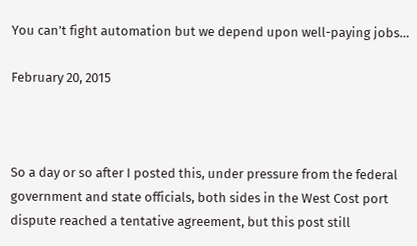You can’t fight automation but we depend upon well-paying jobs…

February 20, 2015



So a day or so after I posted this, under pressure from the federal government and state officials, both sides in the West Cost port dispute reached a tentative agreement, but this post still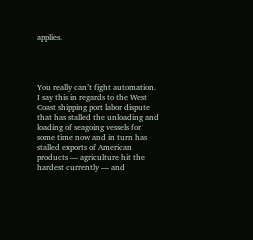applies.




You really can’t fight automation. I say this in regards to the West Coast shipping port labor dispute that has stalled the unloading and loading of seagoing vessels for some time now and in turn has stalled exports of American products — agriculture hit the hardest currently — and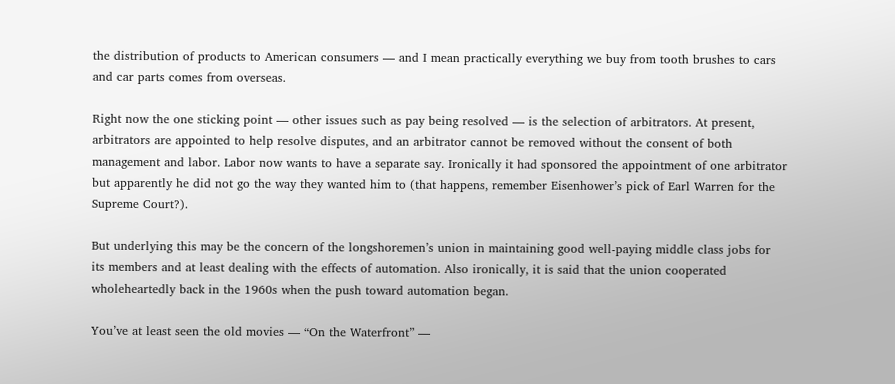the distribution of products to American consumers — and I mean practically everything we buy from tooth brushes to cars and car parts comes from overseas.

Right now the one sticking point — other issues such as pay being resolved — is the selection of arbitrators. At present, arbitrators are appointed to help resolve disputes, and an arbitrator cannot be removed without the consent of both management and labor. Labor now wants to have a separate say. Ironically it had sponsored the appointment of one arbitrator but apparently he did not go the way they wanted him to (that happens, remember Eisenhower’s pick of Earl Warren for the Supreme Court?).

But underlying this may be the concern of the longshoremen’s union in maintaining good well-paying middle class jobs for its members and at least dealing with the effects of automation. Also ironically, it is said that the union cooperated wholeheartedly back in the 1960s when the push toward automation began.

You’ve at least seen the old movies — “On the Waterfront” —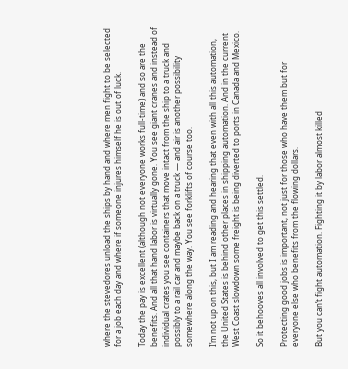where the stevedores unload the ships by hand and where men fight to be selected for a job each day and where if someone injures himself he is out of luck.

Today the pay is excellent (although not everyone works full-time) and so are the benefits. And all that hand labor is virtually gone. You see giant cranes and instead of individual crates you see containers that move intact from the ship to a truck and possibly to a rail car and maybe back on a truck — and air is another possibility somewhere along the way. You see forklifts of course too.

I’m not up on this, but I am reading and hearing that even with all this automation, the United States is behind other places in shipping automation. And in the current West Coast slowdown some freight is being diverted to ports in Canada and Mexico.

So it behooves all involved to get this settled.

Protecting good jobs is important, not just for those who have them but for everyone else who benefits from the flowing dollars.

But you can’t fight automation. Fighting it by labor almost killed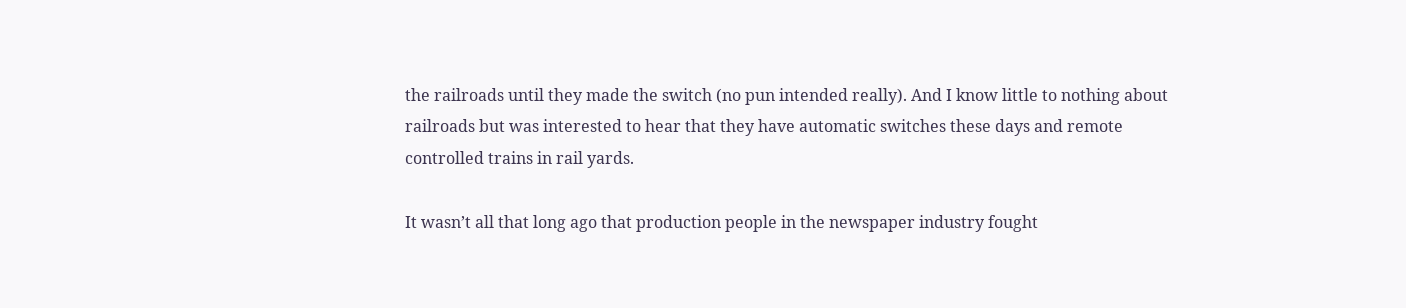the railroads until they made the switch (no pun intended really). And I know little to nothing about railroads but was interested to hear that they have automatic switches these days and remote controlled trains in rail yards.

It wasn’t all that long ago that production people in the newspaper industry fought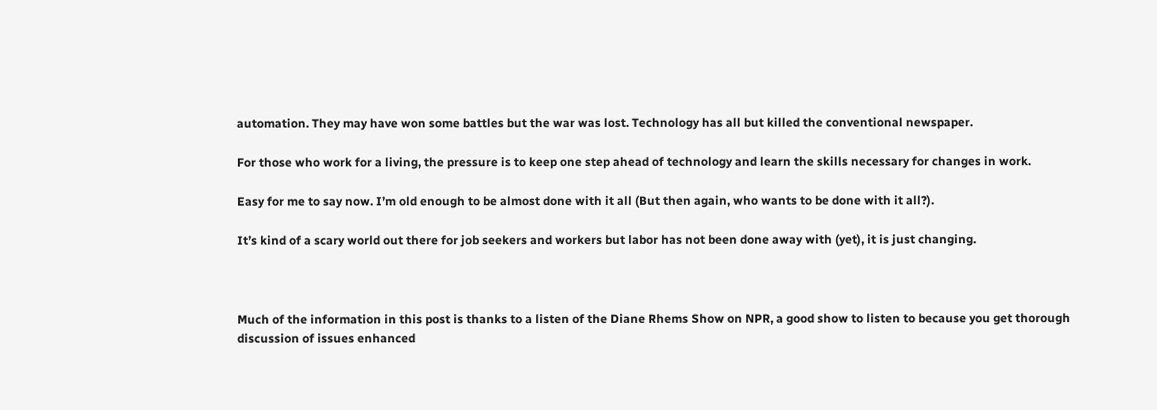automation. They may have won some battles but the war was lost. Technology has all but killed the conventional newspaper.

For those who work for a living, the pressure is to keep one step ahead of technology and learn the skills necessary for changes in work.

Easy for me to say now. I’m old enough to be almost done with it all (But then again, who wants to be done with it all?).

It’s kind of a scary world out there for job seekers and workers but labor has not been done away with (yet), it is just changing.



Much of the information in this post is thanks to a listen of the Diane Rhems Show on NPR, a good show to listen to because you get thorough discussion of issues enhanced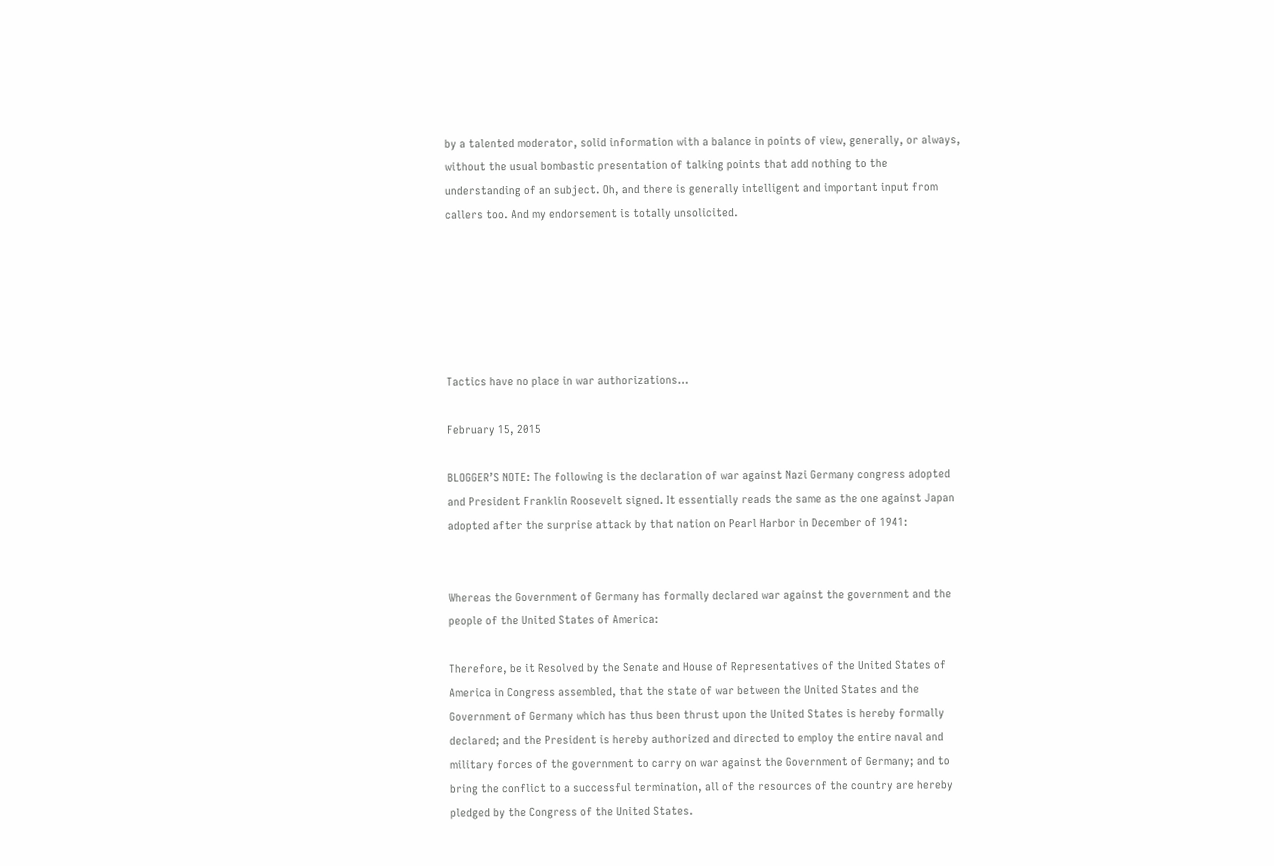by a talented moderator, solid information with a balance in points of view, generally, or always, without the usual bombastic presentation of talking points that add nothing to the understanding of an subject. Oh, and there is generally intelligent and important input from callers too. And my endorsement is totally unsolicited.






Tactics have no place in war authorizations…

February 15, 2015

BLOGGER’S NOTE: The following is the declaration of war against Nazi Germany congress adopted and President Franklin Roosevelt signed. It essentially reads the same as the one against Japan adopted after the surprise attack by that nation on Pearl Harbor in December of 1941:


Whereas the Government of Germany has formally declared war against the government and the people of the United States of America:

Therefore, be it Resolved by the Senate and House of Representatives of the United States of America in Congress assembled, that the state of war between the United States and the Government of Germany which has thus been thrust upon the United States is hereby formally declared; and the President is hereby authorized and directed to employ the entire naval and military forces of the government to carry on war against the Government of Germany; and to bring the conflict to a successful termination, all of the resources of the country are hereby pledged by the Congress of the United States.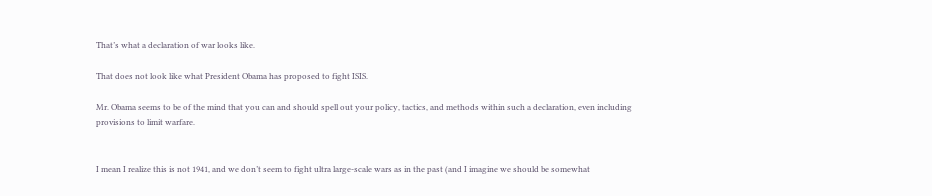That’s what a declaration of war looks like.

That does not look like what President Obama has proposed to fight ISIS.

Mr. Obama seems to be of the mind that you can and should spell out your policy, tactics, and methods within such a declaration, even including provisions to limit warfare.


I mean I realize this is not 1941, and we don’t seem to fight ultra large-scale wars as in the past (and I imagine we should be somewhat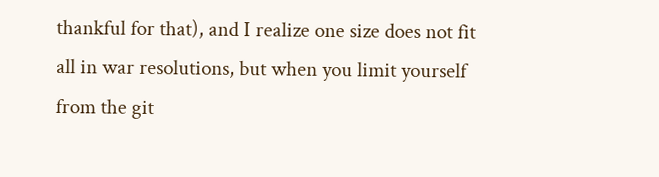thankful for that), and I realize one size does not fit all in war resolutions, but when you limit yourself from the git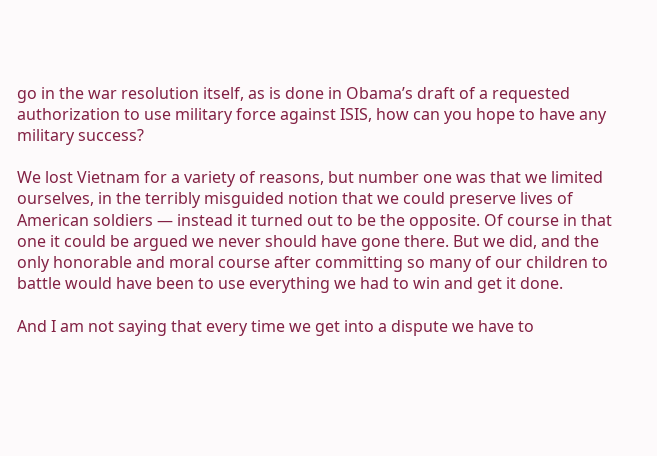go in the war resolution itself, as is done in Obama’s draft of a requested authorization to use military force against ISIS, how can you hope to have any military success?

We lost Vietnam for a variety of reasons, but number one was that we limited ourselves, in the terribly misguided notion that we could preserve lives of American soldiers — instead it turned out to be the opposite. Of course in that one it could be argued we never should have gone there. But we did, and the only honorable and moral course after committing so many of our children to battle would have been to use everything we had to win and get it done.

And I am not saying that every time we get into a dispute we have to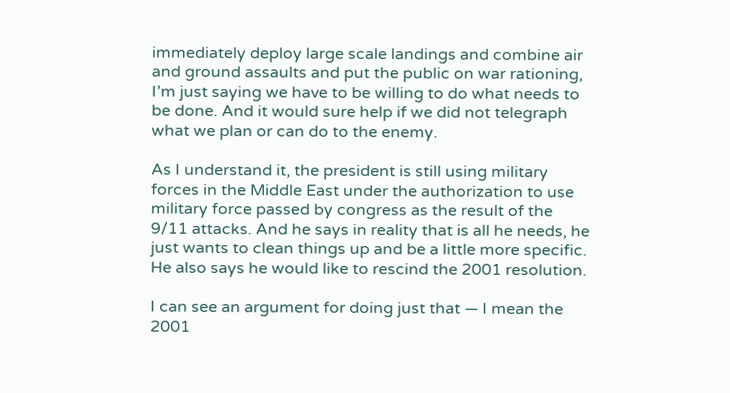immediately deploy large scale landings and combine air and ground assaults and put the public on war rationing, I’m just saying we have to be willing to do what needs to be done. And it would sure help if we did not telegraph what we plan or can do to the enemy.

As I understand it, the president is still using military forces in the Middle East under the authorization to use military force passed by congress as the result of the 9/11 attacks. And he says in reality that is all he needs, he just wants to clean things up and be a little more specific. He also says he would like to rescind the 2001 resolution.

I can see an argument for doing just that — I mean the 2001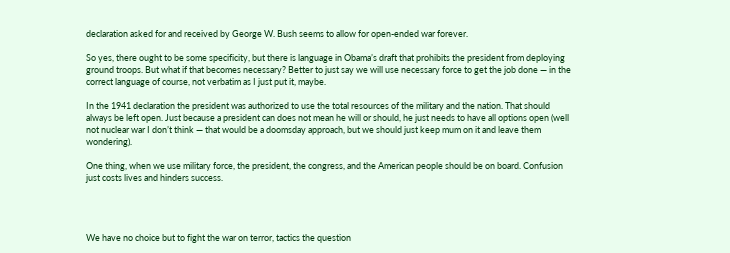declaration asked for and received by George W. Bush seems to allow for open-ended war forever.

So yes, there ought to be some specificity, but there is language in Obama’s draft that prohibits the president from deploying ground troops. But what if that becomes necessary? Better to just say we will use necessary force to get the job done — in the correct language of course, not verbatim as I just put it, maybe.

In the 1941 declaration the president was authorized to use the total resources of the military and the nation. That should always be left open. Just because a president can does not mean he will or should, he just needs to have all options open (well not nuclear war I don’t think — that would be a doomsday approach, but we should just keep mum on it and leave them wondering).

One thing, when we use military force, the president, the congress, and the American people should be on board. Confusion just costs lives and hinders success.




We have no choice but to fight the war on terror, tactics the question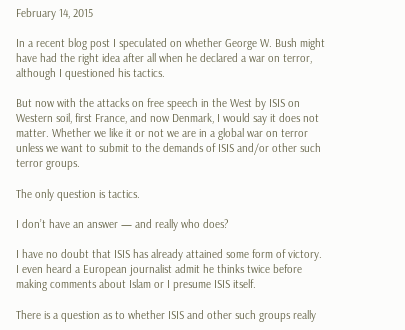February 14, 2015

In a recent blog post I speculated on whether George W. Bush might have had the right idea after all when he declared a war on terror, although I questioned his tactics.

But now with the attacks on free speech in the West by ISIS on Western soil, first France, and now Denmark, I would say it does not matter. Whether we like it or not we are in a global war on terror unless we want to submit to the demands of ISIS and/or other such terror groups.

The only question is tactics.

I don’t have an answer — and really who does?

I have no doubt that ISIS has already attained some form of victory. I even heard a European journalist admit he thinks twice before making comments about Islam or I presume ISIS itself.

There is a question as to whether ISIS and other such groups really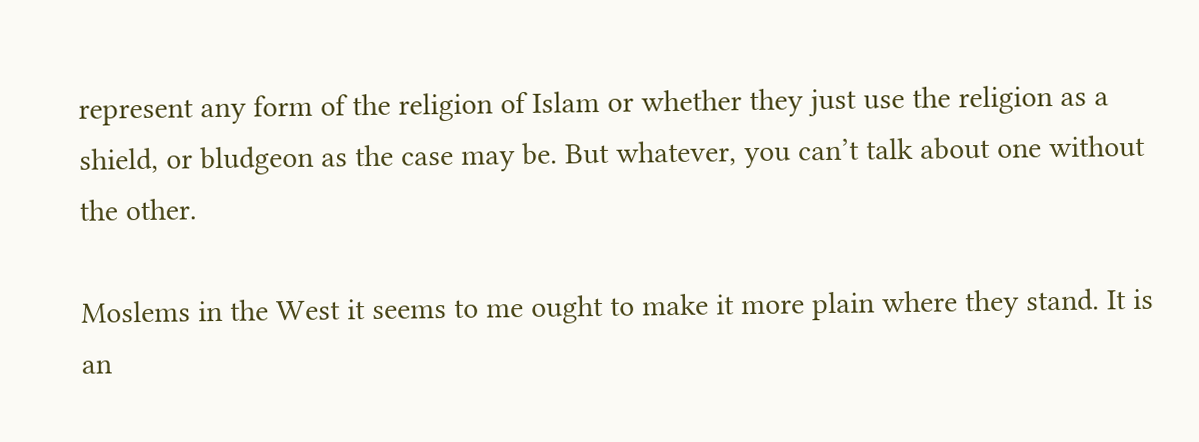represent any form of the religion of Islam or whether they just use the religion as a shield, or bludgeon as the case may be. But whatever, you can’t talk about one without the other.

Moslems in the West it seems to me ought to make it more plain where they stand. It is an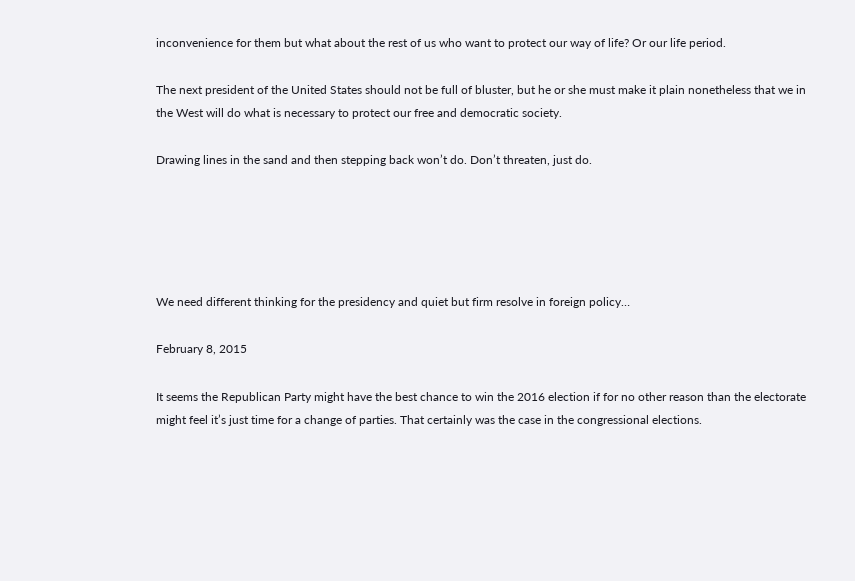inconvenience for them but what about the rest of us who want to protect our way of life? Or our life period.

The next president of the United States should not be full of bluster, but he or she must make it plain nonetheless that we in the West will do what is necessary to protect our free and democratic society.

Drawing lines in the sand and then stepping back won’t do. Don’t threaten, just do.





We need different thinking for the presidency and quiet but firm resolve in foreign policy…

February 8, 2015

It seems the Republican Party might have the best chance to win the 2016 election if for no other reason than the electorate might feel it’s just time for a change of parties. That certainly was the case in the congressional elections.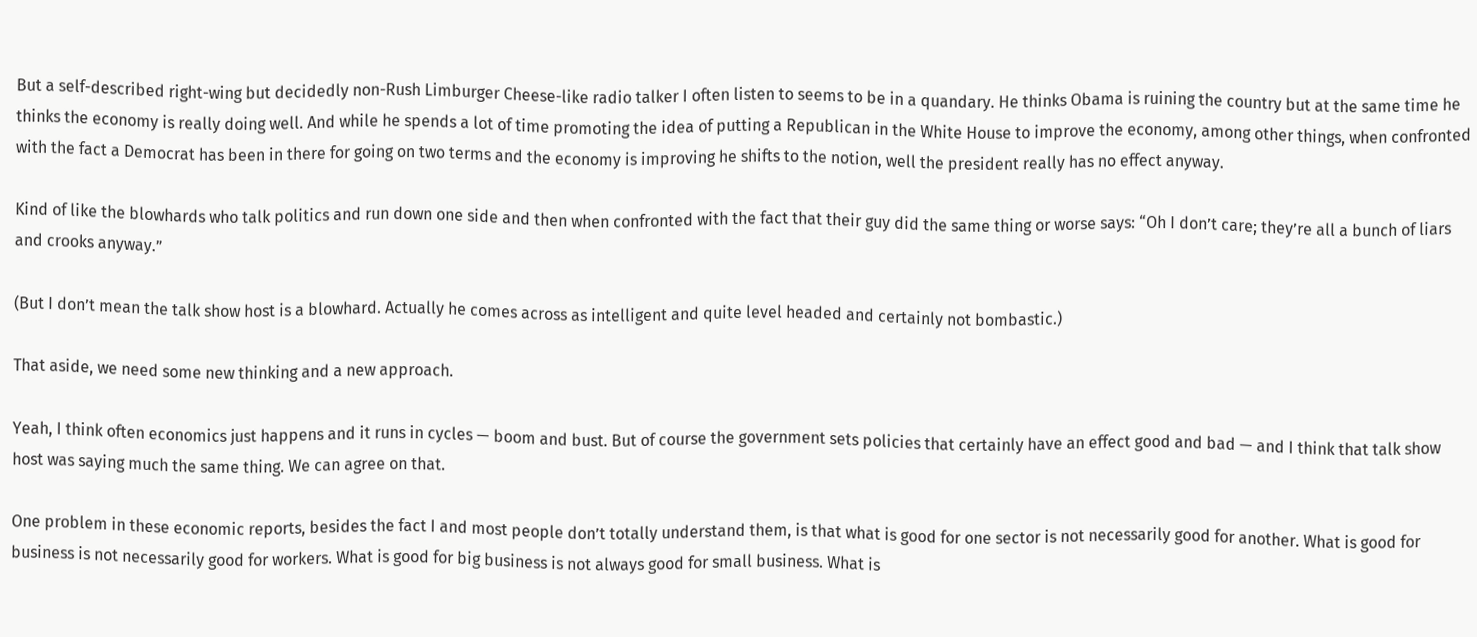But a self-described right-wing but decidedly non-Rush Limburger Cheese-like radio talker I often listen to seems to be in a quandary. He thinks Obama is ruining the country but at the same time he thinks the economy is really doing well. And while he spends a lot of time promoting the idea of putting a Republican in the White House to improve the economy, among other things, when confronted with the fact a Democrat has been in there for going on two terms and the economy is improving he shifts to the notion, well the president really has no effect anyway.

Kind of like the blowhards who talk politics and run down one side and then when confronted with the fact that their guy did the same thing or worse says: “Oh I don’t care; they’re all a bunch of liars and crooks anyway.”

(But I don’t mean the talk show host is a blowhard. Actually he comes across as intelligent and quite level headed and certainly not bombastic.)

That aside, we need some new thinking and a new approach.

Yeah, I think often economics just happens and it runs in cycles — boom and bust. But of course the government sets policies that certainly have an effect good and bad — and I think that talk show host was saying much the same thing. We can agree on that.

One problem in these economic reports, besides the fact I and most people don’t totally understand them, is that what is good for one sector is not necessarily good for another. What is good for business is not necessarily good for workers. What is good for big business is not always good for small business. What is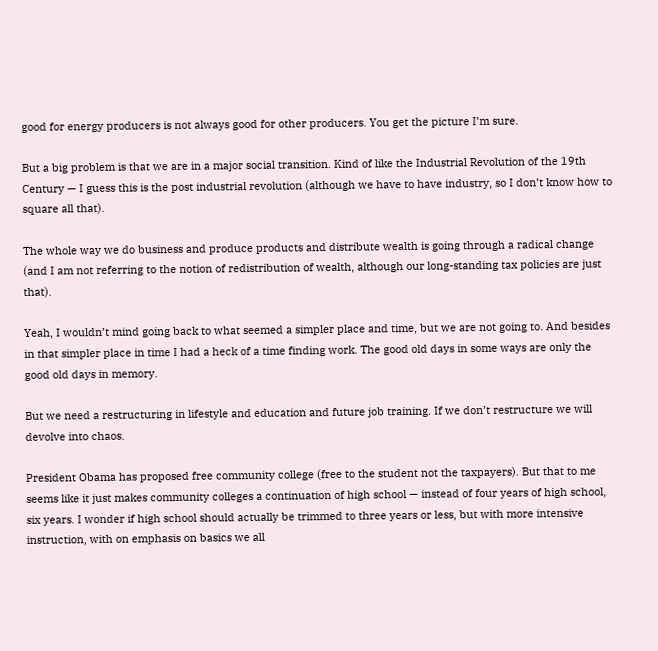good for energy producers is not always good for other producers. You get the picture I’m sure.

But a big problem is that we are in a major social transition. Kind of like the Industrial Revolution of the 19th Century — I guess this is the post industrial revolution (although we have to have industry, so I don’t know how to square all that).

The whole way we do business and produce products and distribute wealth is going through a radical change (and I am not referring to the notion of redistribution of wealth, although our long-standing tax policies are just that).

Yeah, I wouldn’t mind going back to what seemed a simpler place and time, but we are not going to. And besides in that simpler place in time I had a heck of a time finding work. The good old days in some ways are only the good old days in memory.

But we need a restructuring in lifestyle and education and future job training. If we don’t restructure we will devolve into chaos.

President Obama has proposed free community college (free to the student not the taxpayers). But that to me seems like it just makes community colleges a continuation of high school — instead of four years of high school, six years. I wonder if high school should actually be trimmed to three years or less, but with more intensive instruction, with on emphasis on basics we all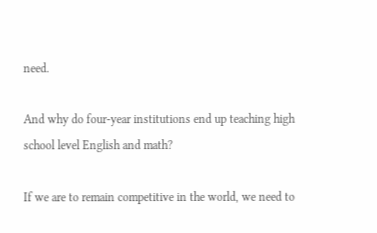need.

And why do four-year institutions end up teaching high school level English and math?

If we are to remain competitive in the world, we need to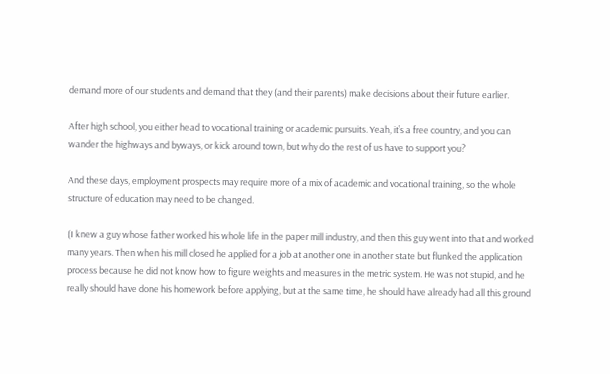demand more of our students and demand that they (and their parents) make decisions about their future earlier.

After high school, you either head to vocational training or academic pursuits. Yeah, it’s a free country, and you can wander the highways and byways, or kick around town, but why do the rest of us have to support you?

And these days, employment prospects may require more of a mix of academic and vocational training, so the whole structure of education may need to be changed.

(I knew a guy whose father worked his whole life in the paper mill industry, and then this guy went into that and worked many years. Then when his mill closed he applied for a job at another one in another state but flunked the application process because he did not know how to figure weights and measures in the metric system. He was not stupid, and he really should have done his homework before applying, but at the same time, he should have already had all this ground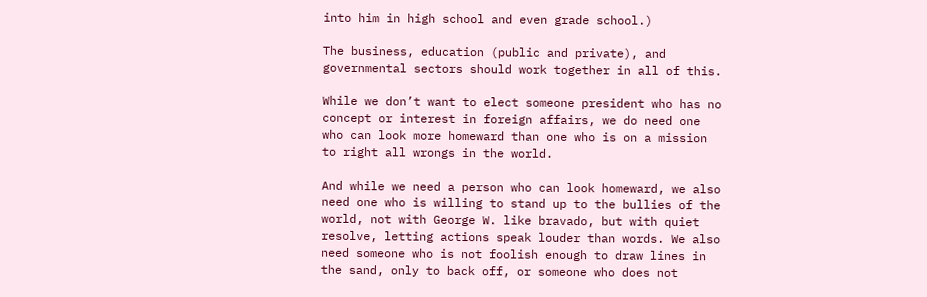into him in high school and even grade school.)

The business, education (public and private), and governmental sectors should work together in all of this.

While we don’t want to elect someone president who has no concept or interest in foreign affairs, we do need one who can look more homeward than one who is on a mission to right all wrongs in the world.

And while we need a person who can look homeward, we also need one who is willing to stand up to the bullies of the world, not with George W. like bravado, but with quiet resolve, letting actions speak louder than words. We also need someone who is not foolish enough to draw lines in the sand, only to back off, or someone who does not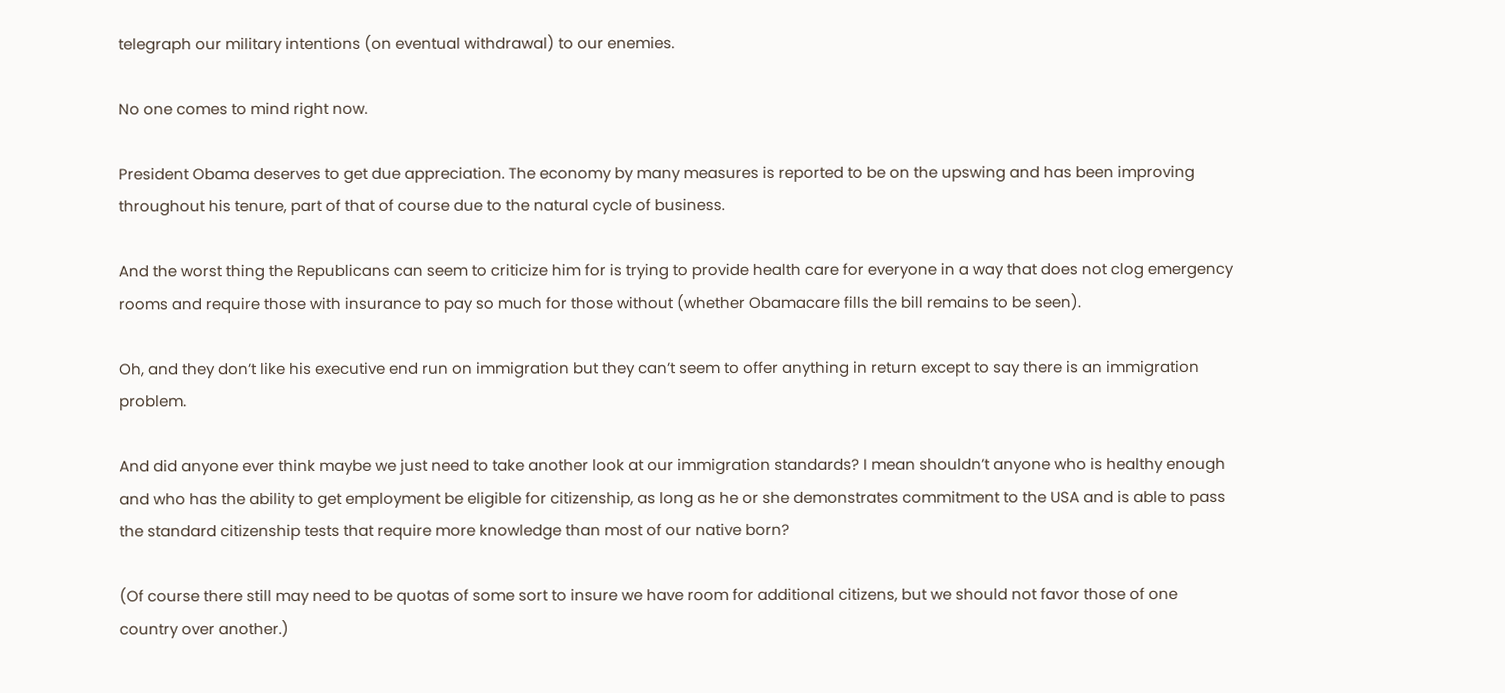telegraph our military intentions (on eventual withdrawal) to our enemies.

No one comes to mind right now.

President Obama deserves to get due appreciation. The economy by many measures is reported to be on the upswing and has been improving throughout his tenure, part of that of course due to the natural cycle of business.

And the worst thing the Republicans can seem to criticize him for is trying to provide health care for everyone in a way that does not clog emergency rooms and require those with insurance to pay so much for those without (whether Obamacare fills the bill remains to be seen).

Oh, and they don’t like his executive end run on immigration but they can’t seem to offer anything in return except to say there is an immigration problem.

And did anyone ever think maybe we just need to take another look at our immigration standards? I mean shouldn’t anyone who is healthy enough and who has the ability to get employment be eligible for citizenship, as long as he or she demonstrates commitment to the USA and is able to pass the standard citizenship tests that require more knowledge than most of our native born?

(Of course there still may need to be quotas of some sort to insure we have room for additional citizens, but we should not favor those of one country over another.)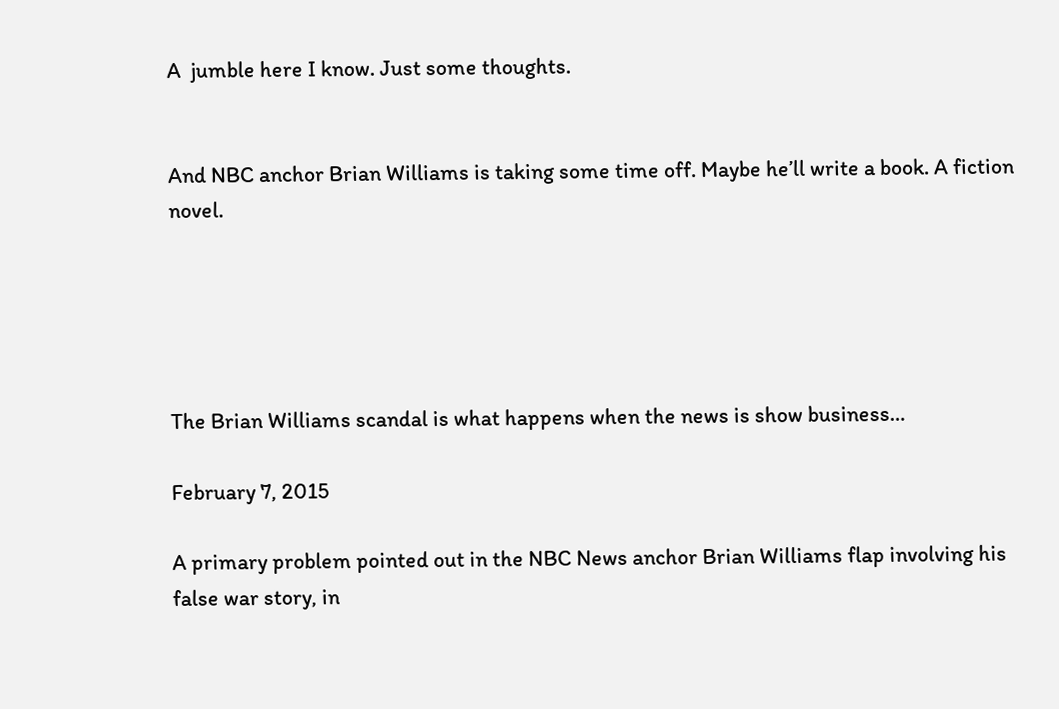A  jumble here I know. Just some thoughts.


And NBC anchor Brian Williams is taking some time off. Maybe he’ll write a book. A fiction novel.





The Brian Williams scandal is what happens when the news is show business…

February 7, 2015

A primary problem pointed out in the NBC News anchor Brian Williams flap involving his false war story, in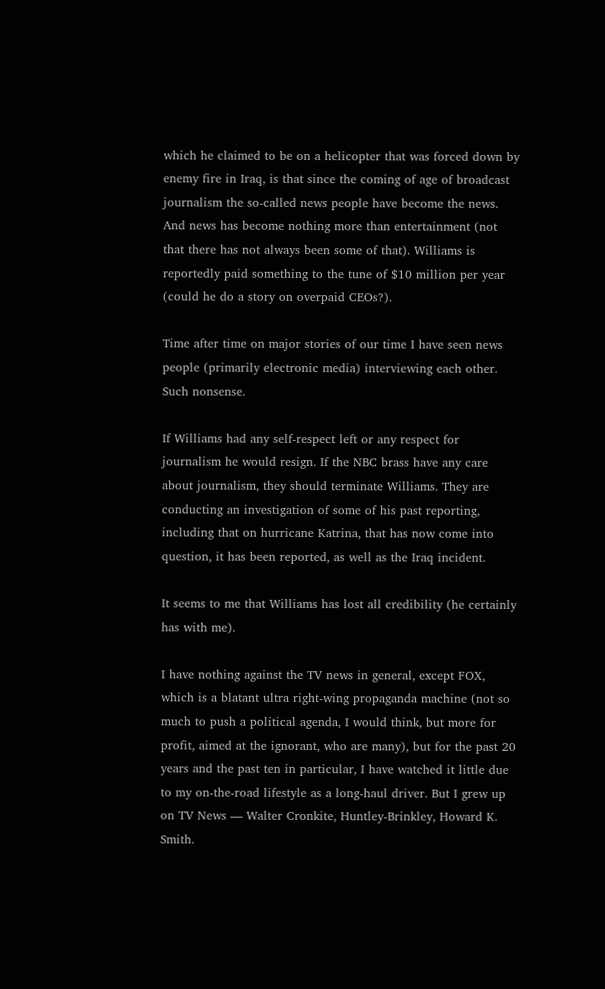which he claimed to be on a helicopter that was forced down by enemy fire in Iraq, is that since the coming of age of broadcast journalism the so-called news people have become the news. And news has become nothing more than entertainment (not that there has not always been some of that). Williams is reportedly paid something to the tune of $10 million per year (could he do a story on overpaid CEOs?).

Time after time on major stories of our time I have seen news people (primarily electronic media) interviewing each other. Such nonsense.

If Williams had any self-respect left or any respect for journalism he would resign. If the NBC brass have any care about journalism, they should terminate Williams. They are conducting an investigation of some of his past reporting, including that on hurricane Katrina, that has now come into question, it has been reported, as well as the Iraq incident.

It seems to me that Williams has lost all credibility (he certainly has with me).

I have nothing against the TV news in general, except FOX, which is a blatant ultra right-wing propaganda machine (not so much to push a political agenda, I would think, but more for profit, aimed at the ignorant, who are many), but for the past 20 years and the past ten in particular, I have watched it little due to my on-the-road lifestyle as a long-haul driver. But I grew up on TV News — Walter Cronkite, Huntley-Brinkley, Howard K. Smith.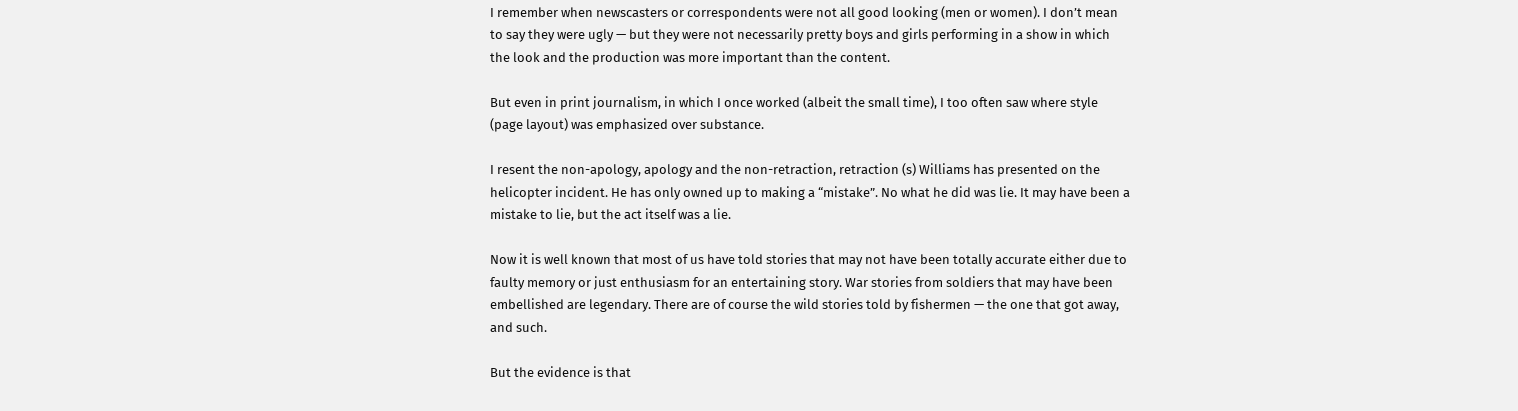I remember when newscasters or correspondents were not all good looking (men or women). I don’t mean to say they were ugly — but they were not necessarily pretty boys and girls performing in a show in which the look and the production was more important than the content.

But even in print journalism, in which I once worked (albeit the small time), I too often saw where style (page layout) was emphasized over substance.

I resent the non-apology, apology and the non-retraction, retraction (s) Williams has presented on the helicopter incident. He has only owned up to making a “mistake”. No what he did was lie. It may have been a mistake to lie, but the act itself was a lie.

Now it is well known that most of us have told stories that may not have been totally accurate either due to faulty memory or just enthusiasm for an entertaining story. War stories from soldiers that may have been embellished are legendary. There are of course the wild stories told by fishermen — the one that got away, and such.

But the evidence is that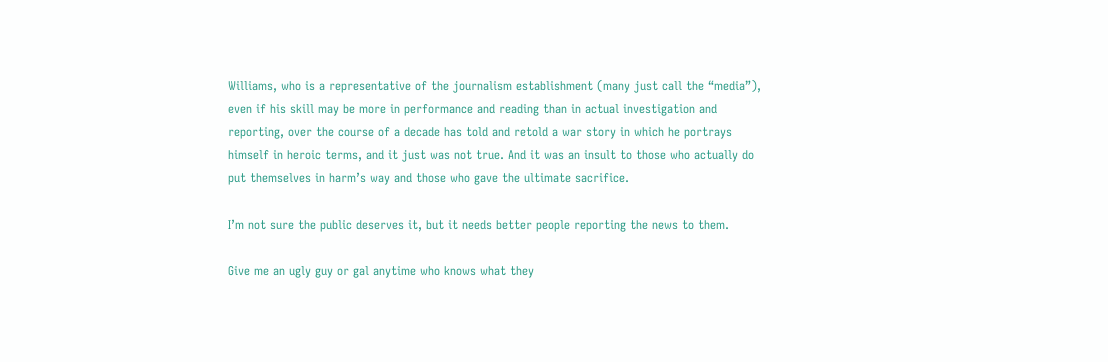Williams, who is a representative of the journalism establishment (many just call the “media”), even if his skill may be more in performance and reading than in actual investigation and reporting, over the course of a decade has told and retold a war story in which he portrays himself in heroic terms, and it just was not true. And it was an insult to those who actually do put themselves in harm’s way and those who gave the ultimate sacrifice.

I’m not sure the public deserves it, but it needs better people reporting the news to them.

Give me an ugly guy or gal anytime who knows what they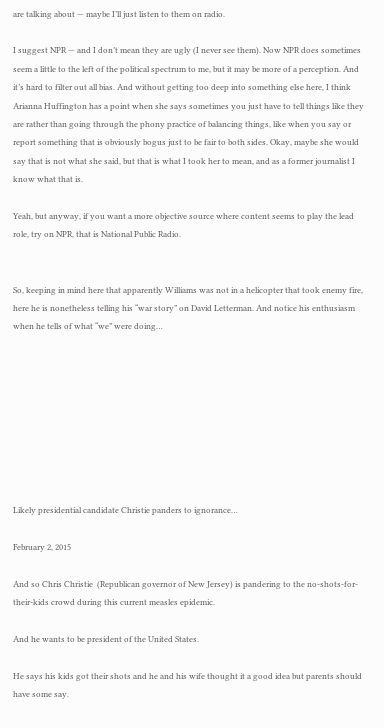are talking about — maybe I’ll just listen to them on radio.

I suggest NPR — and I don’t mean they are ugly (I never see them). Now NPR does sometimes seem a little to the left of the political spectrum to me, but it may be more of a perception. And it’s hard to filter out all bias. And without getting too deep into something else here, I think Arianna Huffington has a point when she says sometimes you just have to tell things like they are rather than going through the phony practice of balancing things, like when you say or report something that is obviously bogus just to be fair to both sides. Okay, maybe she would say that is not what she said, but that is what I took her to mean, and as a former journalist I know what that is.

Yeah, but anyway, if you want a more objective source where content seems to play the lead role, try on NPR, that is National Public Radio.


So, keeping in mind here that apparently Williams was not in a helicopter that took enemy fire, here he is nonetheless telling his “war story” on David Letterman. And notice his enthusiasm when he tells of what “we” were doing…









Likely presidential candidate Christie panders to ignorance…

February 2, 2015

And so Chris Christie  (Republican governor of New Jersey) is pandering to the no-shots-for-their-kids crowd during this current measles epidemic.

And he wants to be president of the United States.

He says his kids got their shots and he and his wife thought it a good idea but parents should have some say.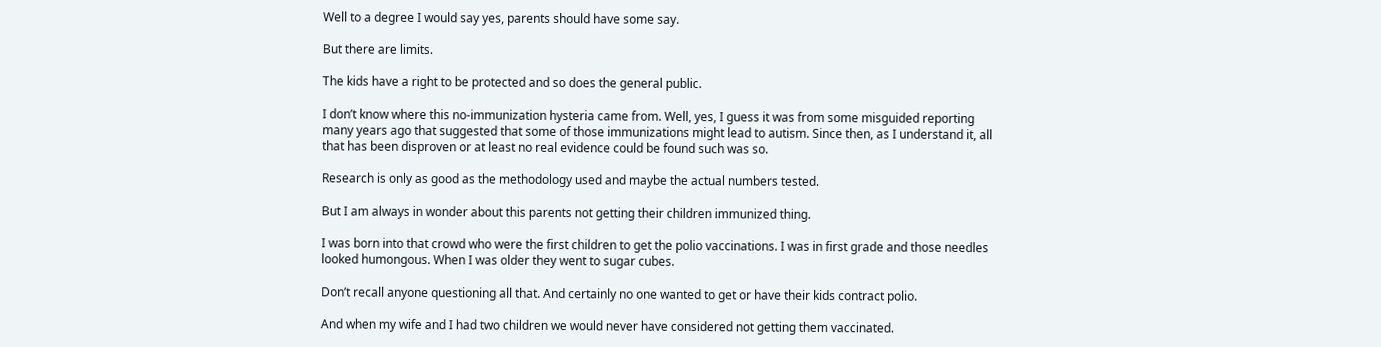Well to a degree I would say yes, parents should have some say.

But there are limits.

The kids have a right to be protected and so does the general public.

I don’t know where this no-immunization hysteria came from. Well, yes, I guess it was from some misguided reporting many years ago that suggested that some of those immunizations might lead to autism. Since then, as I understand it, all that has been disproven or at least no real evidence could be found such was so.

Research is only as good as the methodology used and maybe the actual numbers tested.

But I am always in wonder about this parents not getting their children immunized thing.

I was born into that crowd who were the first children to get the polio vaccinations. I was in first grade and those needles looked humongous. When I was older they went to sugar cubes.

Don’t recall anyone questioning all that. And certainly no one wanted to get or have their kids contract polio.

And when my wife and I had two children we would never have considered not getting them vaccinated.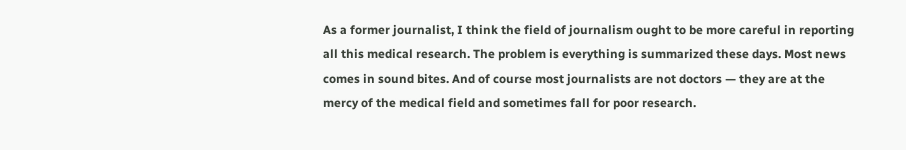As a former journalist, I think the field of journalism ought to be more careful in reporting all this medical research. The problem is everything is summarized these days. Most news comes in sound bites. And of course most journalists are not doctors — they are at the mercy of the medical field and sometimes fall for poor research.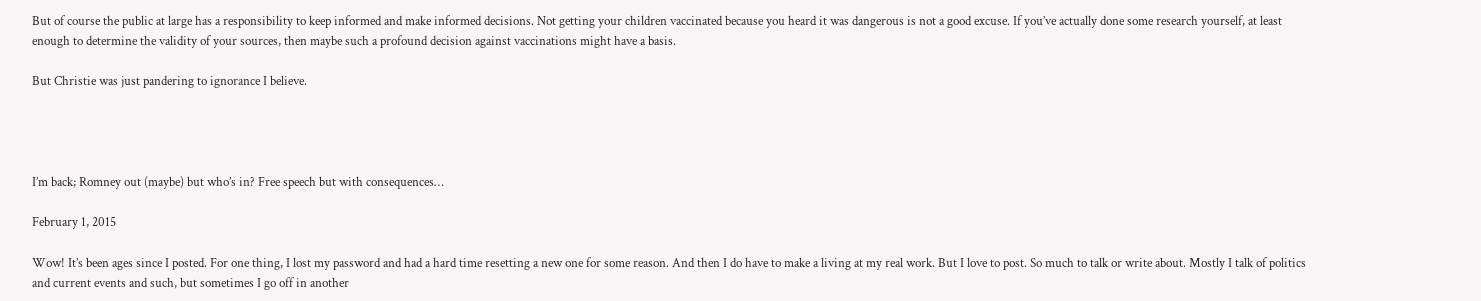But of course the public at large has a responsibility to keep informed and make informed decisions. Not getting your children vaccinated because you heard it was dangerous is not a good excuse. If you’ve actually done some research yourself, at least enough to determine the validity of your sources, then maybe such a profound decision against vaccinations might have a basis.

But Christie was just pandering to ignorance I believe.




I’m back; Romney out (maybe) but who’s in? Free speech but with consequences…

February 1, 2015

Wow! It’s been ages since I posted. For one thing, I lost my password and had a hard time resetting a new one for some reason. And then I do have to make a living at my real work. But I love to post. So much to talk or write about. Mostly I talk of politics and current events and such, but sometimes I go off in another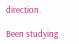direction.

Been studying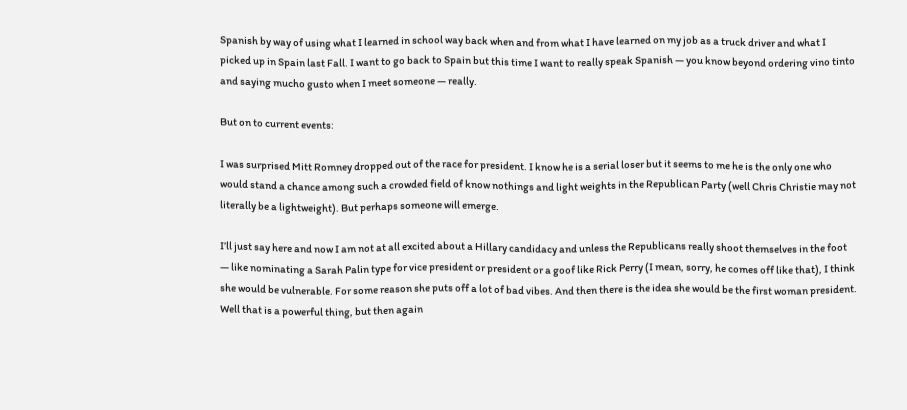Spanish by way of using what I learned in school way back when and from what I have learned on my job as a truck driver and what I picked up in Spain last Fall. I want to go back to Spain but this time I want to really speak Spanish — you know beyond ordering vino tinto and saying mucho gusto when I meet someone — really.

But on to current events:

I was surprised Mitt Romney dropped out of the race for president. I know he is a serial loser but it seems to me he is the only one who would stand a chance among such a crowded field of know nothings and light weights in the Republican Party (well Chris Christie may not literally be a lightweight). But perhaps someone will emerge.

I’ll just say here and now I am not at all excited about a Hillary candidacy and unless the Republicans really shoot themselves in the foot — like nominating a Sarah Palin type for vice president or president or a goof like Rick Perry (I mean, sorry, he comes off like that), I think she would be vulnerable. For some reason she puts off a lot of bad vibes. And then there is the idea she would be the first woman president. Well that is a powerful thing, but then again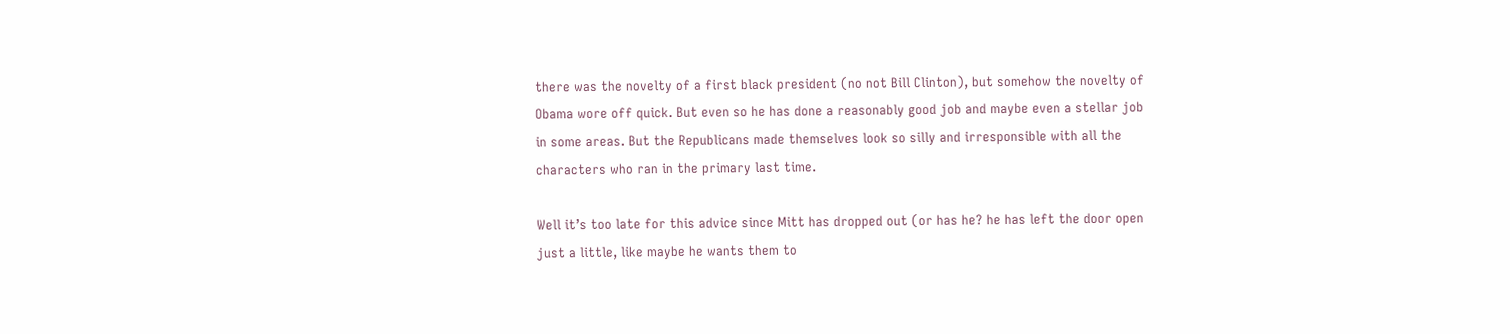there was the novelty of a first black president (no not Bill Clinton), but somehow the novelty of Obama wore off quick. But even so he has done a reasonably good job and maybe even a stellar job in some areas. But the Republicans made themselves look so silly and irresponsible with all the characters who ran in the primary last time.

Well it’s too late for this advice since Mitt has dropped out (or has he? he has left the door open just a little, like maybe he wants them to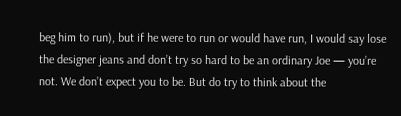beg him to run), but if he were to run or would have run, I would say lose the designer jeans and don’t try so hard to be an ordinary Joe — you’re not. We don’t expect you to be. But do try to think about the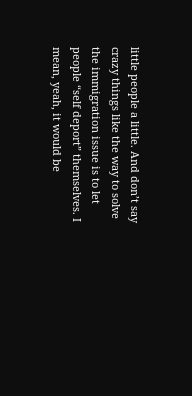little people a little. And don’t say crazy things like the way to solve the immigration issue is to let people “self deport” themselves. I mean, yeah, it would be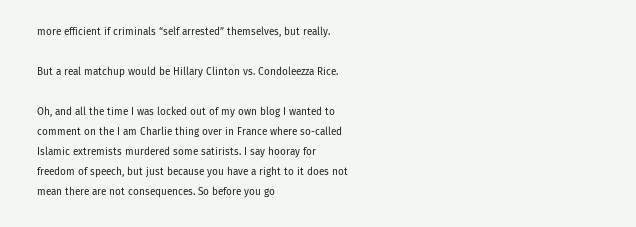more efficient if criminals “self arrested” themselves, but really.

But a real matchup would be Hillary Clinton vs. Condoleezza Rice.

Oh, and all the time I was locked out of my own blog I wanted to comment on the I am Charlie thing over in France where so-called Islamic extremists murdered some satirists. I say hooray for freedom of speech, but just because you have a right to it does not mean there are not consequences. So before you go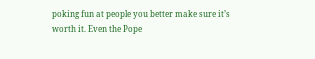poking fun at people you better make sure it’s worth it. Even the Pope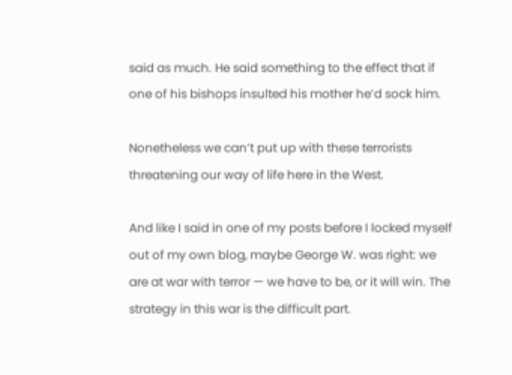said as much. He said something to the effect that if one of his bishops insulted his mother he’d sock him.

Nonetheless we can’t put up with these terrorists threatening our way of life here in the West.

And like I said in one of my posts before I locked myself out of my own blog, maybe George W. was right: we are at war with terror — we have to be, or it will win. The strategy in this war is the difficult part.